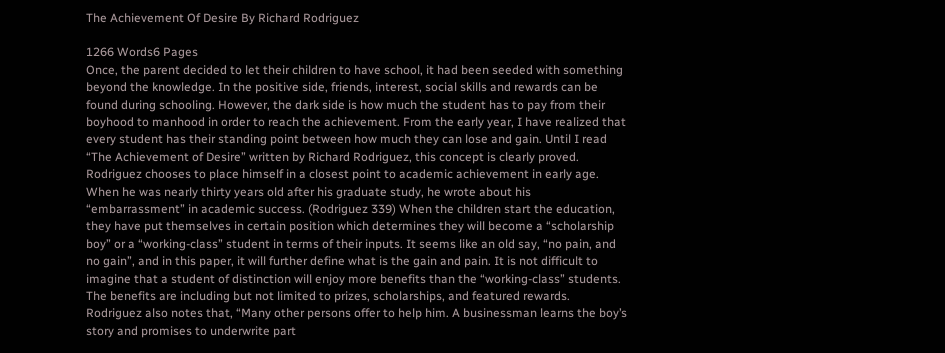The Achievement Of Desire By Richard Rodriguez

1266 Words6 Pages
Once, the parent decided to let their children to have school, it had been seeded with something beyond the knowledge. In the positive side, friends, interest, social skills and rewards can be found during schooling. However, the dark side is how much the student has to pay from their boyhood to manhood in order to reach the achievement. From the early year, I have realized that every student has their standing point between how much they can lose and gain. Until I read “The Achievement of Desire” written by Richard Rodriguez, this concept is clearly proved. Rodriguez chooses to place himself in a closest point to academic achievement in early age. When he was nearly thirty years old after his graduate study, he wrote about his “embarrassment” in academic success. (Rodriguez 339) When the children start the education, they have put themselves in certain position which determines they will become a “scholarship boy” or a “working-class” student in terms of their inputs. It seems like an old say, “no pain, and no gain”, and in this paper, it will further define what is the gain and pain. It is not difficult to imagine that a student of distinction will enjoy more benefits than the “working-class” students. The benefits are including but not limited to prizes, scholarships, and featured rewards. Rodriguez also notes that, “Many other persons offer to help him. A businessman learns the boy’s story and promises to underwrite part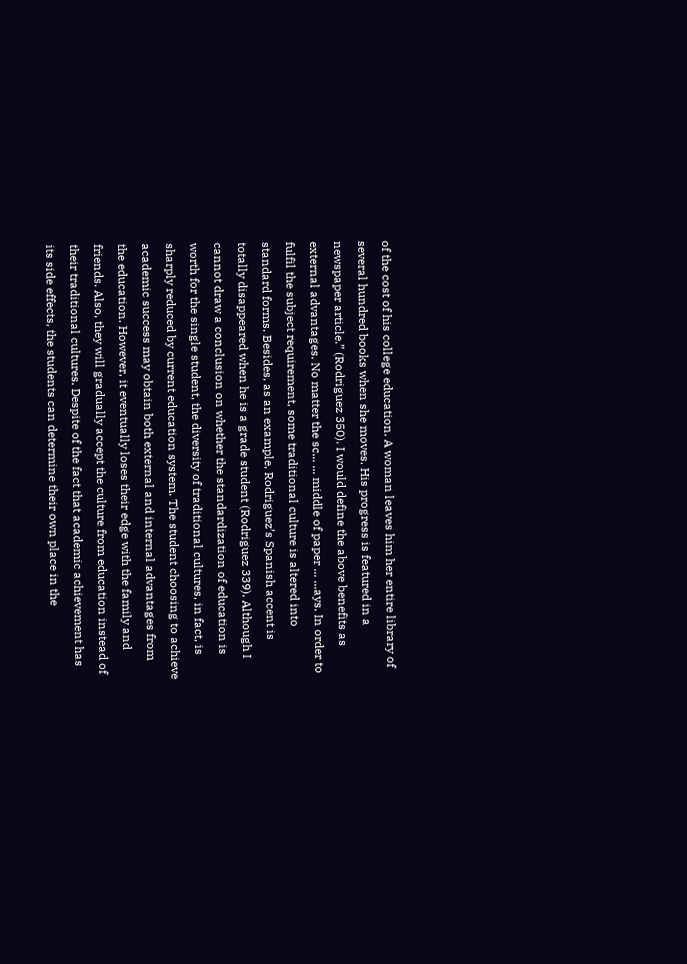of the cost of his college education. A woman leaves him her entire library of several hundred books when she moves. His progress is featured in a newspaper article.” (Rodriguez 350). I would define the above benefits as external advantages. No matter the sc... ... middle of paper ... ...ays. In order to fulfil the subject requirement, some traditional culture is altered into standard forms. Besides, as an example, Rodriguez’s Spanish accent is totally disappeared when he is a grade student (Rodriguez 339). Although I cannot draw a conclusion on whether the standardization of education is worth for the single student, the diversity of traditional cultures, in fact, is sharply reduced by current education system. The student choosing to achieve academic success may obtain both external and internal advantages from the education. However, it eventually loses their edge with the family and friends. Also, they will gradually accept the culture from education instead of their traditional cultures. Despite of the fact that academic achievement has its side effects, the students can determine their own place in the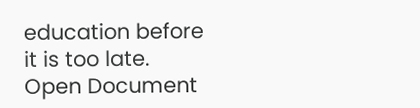education before it is too late.
Open Document